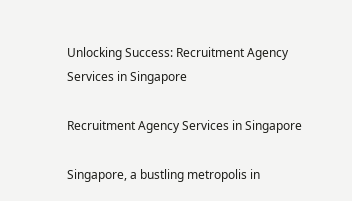Unlocking Success: Recruitment Agency Services in Singapore

Recruitment Agency Services in Singapore

Singapore, a bustling metropolis in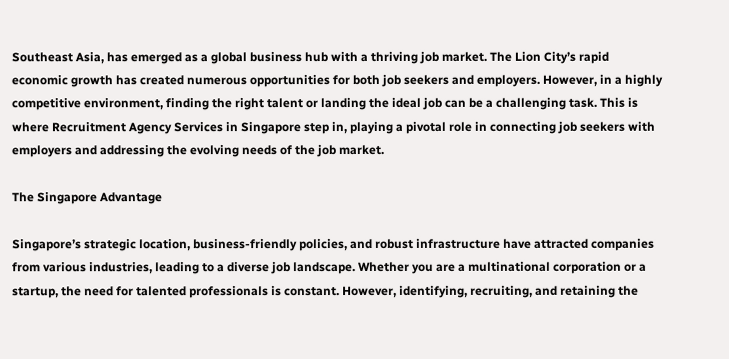Southeast Asia, has emerged as a global business hub with a thriving job market. The Lion City’s rapid economic growth has created numerous opportunities for both job seekers and employers. However, in a highly competitive environment, finding the right talent or landing the ideal job can be a challenging task. This is where Recruitment Agency Services in Singapore step in, playing a pivotal role in connecting job seekers with employers and addressing the evolving needs of the job market.

The Singapore Advantage

Singapore’s strategic location, business-friendly policies, and robust infrastructure have attracted companies from various industries, leading to a diverse job landscape. Whether you are a multinational corporation or a startup, the need for talented professionals is constant. However, identifying, recruiting, and retaining the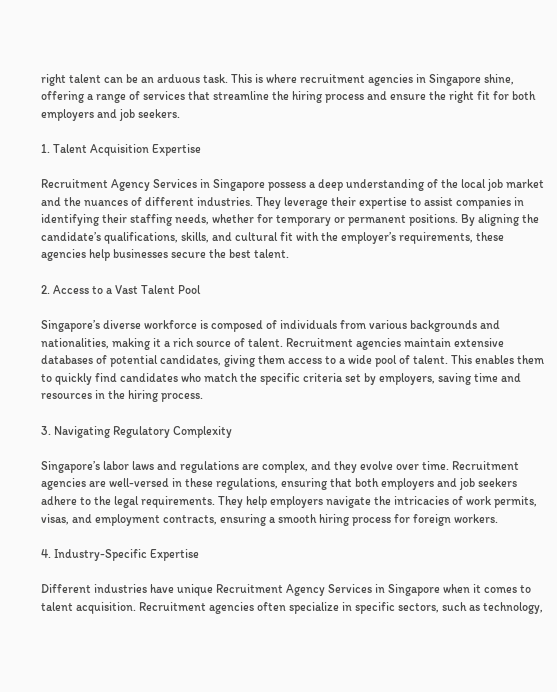right talent can be an arduous task. This is where recruitment agencies in Singapore shine, offering a range of services that streamline the hiring process and ensure the right fit for both employers and job seekers.

1. Talent Acquisition Expertise

Recruitment Agency Services in Singapore possess a deep understanding of the local job market and the nuances of different industries. They leverage their expertise to assist companies in identifying their staffing needs, whether for temporary or permanent positions. By aligning the candidate’s qualifications, skills, and cultural fit with the employer’s requirements, these agencies help businesses secure the best talent.

2. Access to a Vast Talent Pool

Singapore’s diverse workforce is composed of individuals from various backgrounds and nationalities, making it a rich source of talent. Recruitment agencies maintain extensive databases of potential candidates, giving them access to a wide pool of talent. This enables them to quickly find candidates who match the specific criteria set by employers, saving time and resources in the hiring process.

3. Navigating Regulatory Complexity

Singapore’s labor laws and regulations are complex, and they evolve over time. Recruitment agencies are well-versed in these regulations, ensuring that both employers and job seekers adhere to the legal requirements. They help employers navigate the intricacies of work permits, visas, and employment contracts, ensuring a smooth hiring process for foreign workers.

4. Industry-Specific Expertise

Different industries have unique Recruitment Agency Services in Singapore when it comes to talent acquisition. Recruitment agencies often specialize in specific sectors, such as technology,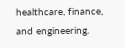healthcare, finance, and engineering.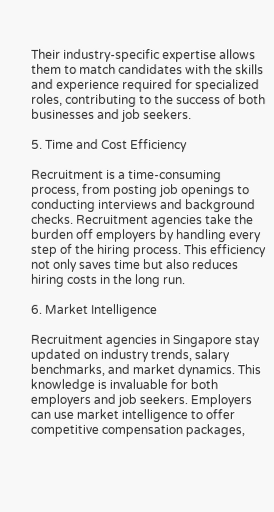Their industry-specific expertise allows them to match candidates with the skills and experience required for specialized roles, contributing to the success of both businesses and job seekers.

5. Time and Cost Efficiency

Recruitment is a time-consuming process, from posting job openings to conducting interviews and background checks. Recruitment agencies take the burden off employers by handling every step of the hiring process. This efficiency not only saves time but also reduces hiring costs in the long run.

6. Market Intelligence

Recruitment agencies in Singapore stay updated on industry trends, salary benchmarks, and market dynamics. This knowledge is invaluable for both employers and job seekers. Employers can use market intelligence to offer competitive compensation packages,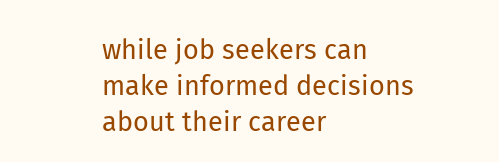while job seekers can make informed decisions about their career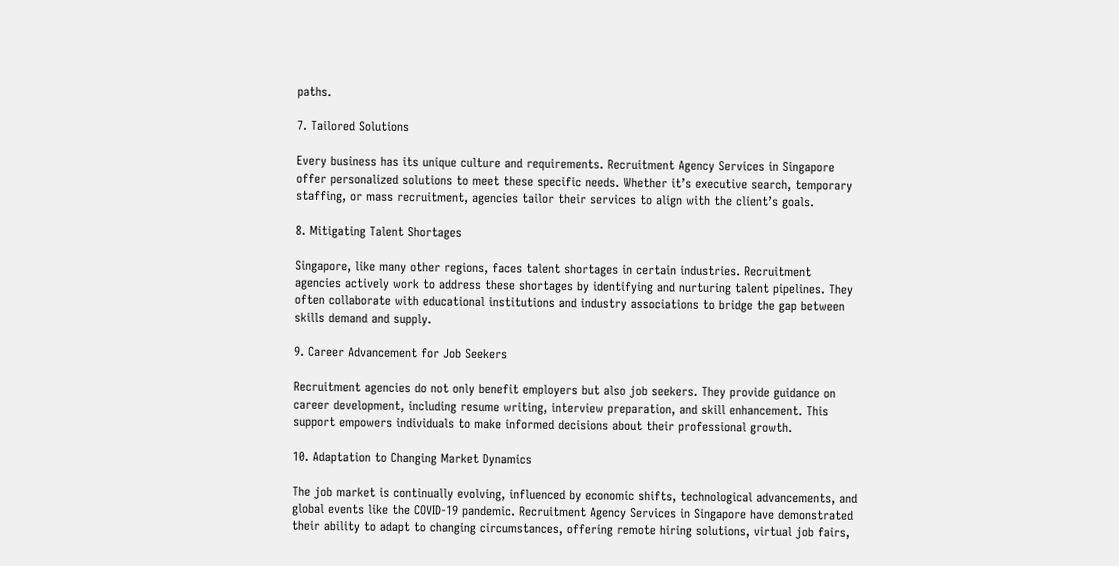paths.

7. Tailored Solutions

Every business has its unique culture and requirements. Recruitment Agency Services in Singapore offer personalized solutions to meet these specific needs. Whether it’s executive search, temporary staffing, or mass recruitment, agencies tailor their services to align with the client’s goals.

8. Mitigating Talent Shortages

Singapore, like many other regions, faces talent shortages in certain industries. Recruitment agencies actively work to address these shortages by identifying and nurturing talent pipelines. They often collaborate with educational institutions and industry associations to bridge the gap between skills demand and supply.

9. Career Advancement for Job Seekers

Recruitment agencies do not only benefit employers but also job seekers. They provide guidance on career development, including resume writing, interview preparation, and skill enhancement. This support empowers individuals to make informed decisions about their professional growth.

10. Adaptation to Changing Market Dynamics

The job market is continually evolving, influenced by economic shifts, technological advancements, and global events like the COVID-19 pandemic. Recruitment Agency Services in Singapore have demonstrated their ability to adapt to changing circumstances, offering remote hiring solutions, virtual job fairs,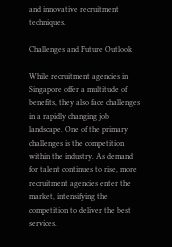and innovative recruitment techniques.

Challenges and Future Outlook

While recruitment agencies in Singapore offer a multitude of benefits, they also face challenges in a rapidly changing job landscape. One of the primary challenges is the competition within the industry. As demand for talent continues to rise, more recruitment agencies enter the market, intensifying the competition to deliver the best services.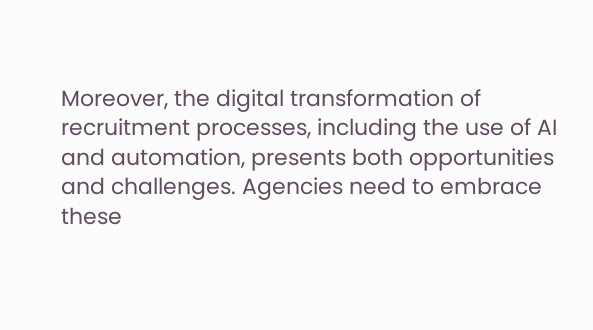Moreover, the digital transformation of recruitment processes, including the use of AI and automation, presents both opportunities and challenges. Agencies need to embrace these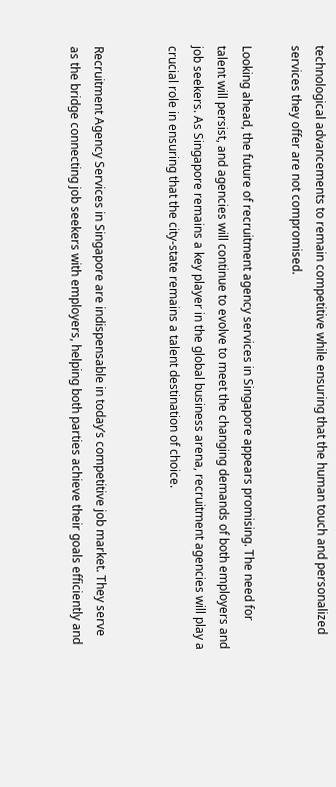technological advancements to remain competitive while ensuring that the human touch and personalized services they offer are not compromised.

Looking ahead, the future of recruitment agency services in Singapore appears promising. The need for talent will persist, and agencies will continue to evolve to meet the changing demands of both employers and job seekers. As Singapore remains a key player in the global business arena, recruitment agencies will play a crucial role in ensuring that the city-state remains a talent destination of choice.


Recruitment Agency Services in Singapore are indispensable in today’s competitive job market. They serve as the bridge connecting job seekers with employers, helping both parties achieve their goals efficiently and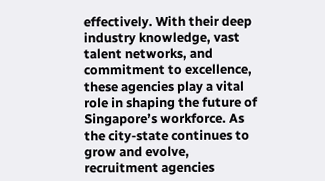effectively. With their deep industry knowledge, vast talent networks, and commitment to excellence, these agencies play a vital role in shaping the future of Singapore’s workforce. As the city-state continues to grow and evolve, recruitment agencies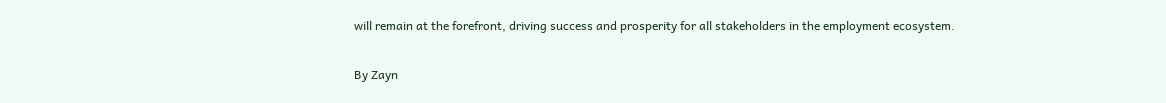will remain at the forefront, driving success and prosperity for all stakeholders in the employment ecosystem.

By Zayn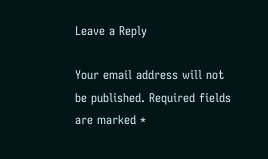Leave a Reply

Your email address will not be published. Required fields are marked *